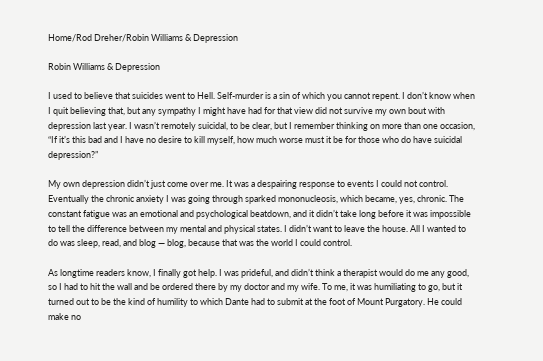Home/Rod Dreher/Robin Williams & Depression

Robin Williams & Depression

I used to believe that suicides went to Hell. Self-murder is a sin of which you cannot repent. I don’t know when I quit believing that, but any sympathy I might have had for that view did not survive my own bout with depression last year. I wasn’t remotely suicidal, to be clear, but I remember thinking on more than one occasion, “If it’s this bad and I have no desire to kill myself, how much worse must it be for those who do have suicidal depression?”

My own depression didn’t just come over me. It was a despairing response to events I could not control. Eventually the chronic anxiety I was going through sparked mononucleosis, which became, yes, chronic. The constant fatigue was an emotional and psychological beatdown, and it didn’t take long before it was impossible to tell the difference between my mental and physical states. I didn’t want to leave the house. All I wanted to do was sleep, read, and blog — blog, because that was the world I could control.

As longtime readers know, I finally got help. I was prideful, and didn’t think a therapist would do me any good, so I had to hit the wall and be ordered there by my doctor and my wife. To me, it was humiliating to go, but it turned out to be the kind of humility to which Dante had to submit at the foot of Mount Purgatory. He could make no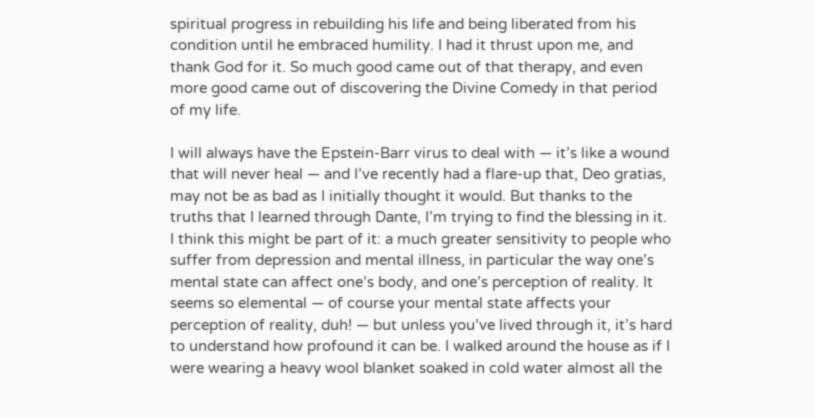spiritual progress in rebuilding his life and being liberated from his condition until he embraced humility. I had it thrust upon me, and thank God for it. So much good came out of that therapy, and even more good came out of discovering the Divine Comedy in that period of my life.

I will always have the Epstein-Barr virus to deal with — it’s like a wound that will never heal — and I’ve recently had a flare-up that, Deo gratias, may not be as bad as I initially thought it would. But thanks to the truths that I learned through Dante, I’m trying to find the blessing in it. I think this might be part of it: a much greater sensitivity to people who suffer from depression and mental illness, in particular the way one’s mental state can affect one’s body, and one’s perception of reality. It seems so elemental — of course your mental state affects your perception of reality, duh! — but unless you’ve lived through it, it’s hard to understand how profound it can be. I walked around the house as if I were wearing a heavy wool blanket soaked in cold water almost all the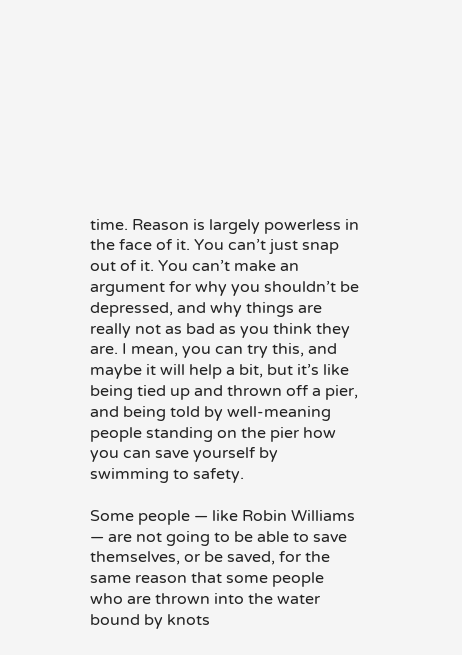time. Reason is largely powerless in the face of it. You can’t just snap out of it. You can’t make an argument for why you shouldn’t be depressed, and why things are really not as bad as you think they are. I mean, you can try this, and maybe it will help a bit, but it’s like being tied up and thrown off a pier, and being told by well-meaning people standing on the pier how you can save yourself by swimming to safety.

Some people — like Robin Williams — are not going to be able to save themselves, or be saved, for the same reason that some people who are thrown into the water bound by knots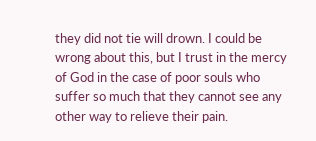they did not tie will drown. I could be wrong about this, but I trust in the mercy of God in the case of poor souls who suffer so much that they cannot see any other way to relieve their pain.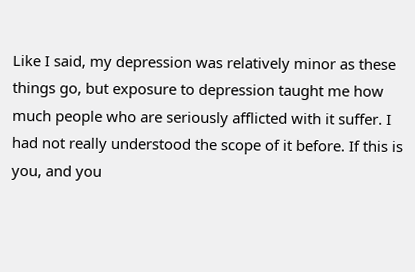Like I said, my depression was relatively minor as these things go, but exposure to depression taught me how much people who are seriously afflicted with it suffer. I had not really understood the scope of it before. If this is you, and you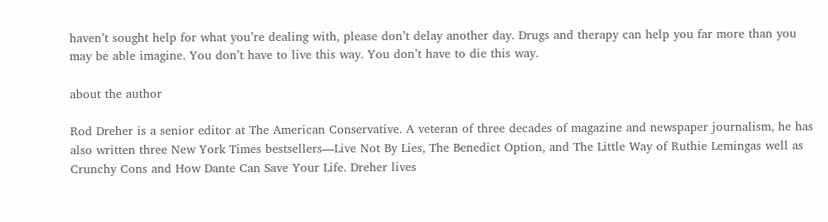haven’t sought help for what you’re dealing with, please don’t delay another day. Drugs and therapy can help you far more than you may be able imagine. You don’t have to live this way. You don’t have to die this way.

about the author

Rod Dreher is a senior editor at The American Conservative. A veteran of three decades of magazine and newspaper journalism, he has also written three New York Times bestsellers—Live Not By Lies, The Benedict Option, and The Little Way of Ruthie Lemingas well as Crunchy Cons and How Dante Can Save Your Life. Dreher lives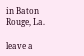in Baton Rouge, La.

leave a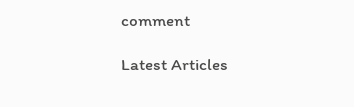comment

Latest Articles